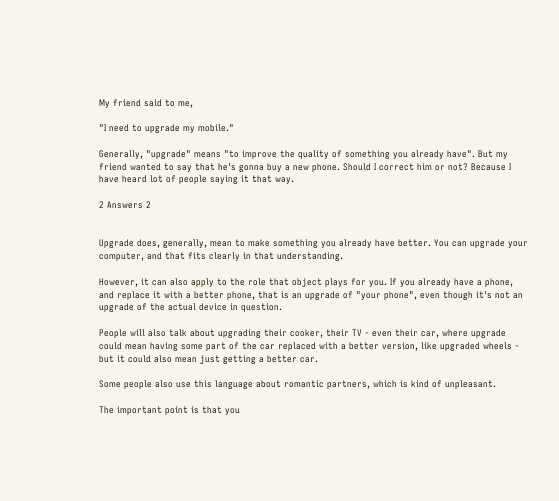My friend said to me,

"I need to upgrade my mobile."

Generally, "upgrade" means "to improve the quality of something you already have". But my friend wanted to say that he's gonna buy a new phone. Should I correct him or not? Because I have heard lot of people saying it that way.

2 Answers 2


Upgrade does, generally, mean to make something you already have better. You can upgrade your computer, and that fits clearly in that understanding.

However, it can also apply to the role that object plays for you. If you already have a phone, and replace it with a better phone, that is an upgrade of "your phone", even though it's not an upgrade of the actual device in question.

People will also talk about upgrading their cooker, their TV - even their car, where upgrade could mean having some part of the car replaced with a better version, like upgraded wheels - but it could also mean just getting a better car.

Some people also use this language about romantic partners, which is kind of unpleasant.

The important point is that you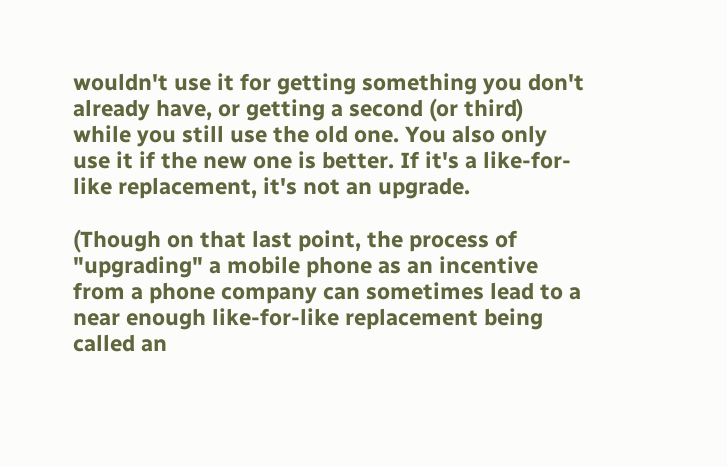wouldn't use it for getting something you don't already have, or getting a second (or third) while you still use the old one. You also only use it if the new one is better. If it's a like-for-like replacement, it's not an upgrade.

(Though on that last point, the process of "upgrading" a mobile phone as an incentive from a phone company can sometimes lead to a near enough like-for-like replacement being called an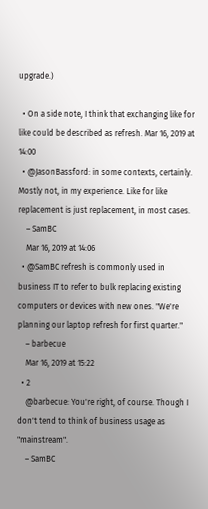upgrade.)

  • On a side note, I think that exchanging like for like could be described as refresh. Mar 16, 2019 at 14:00
  • @JasonBassford: in some contexts, certainly. Mostly not, in my experience. Like for like replacement is just replacement, in most cases.
    – SamBC
    Mar 16, 2019 at 14:06
  • @SamBC refresh is commonly used in business IT to refer to bulk replacing existing computers or devices with new ones. "We're planning our laptop refresh for first quarter."
    – barbecue
    Mar 16, 2019 at 15:22
  • 2
    @barbecue: You're right, of course. Though I don't tend to think of business usage as "mainstream".
    – SamBC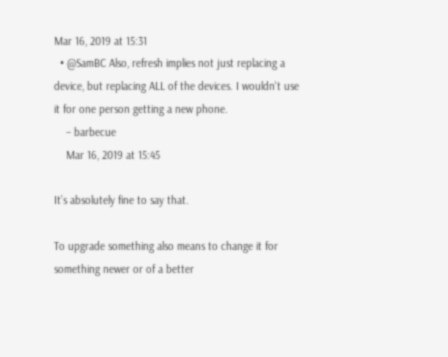Mar 16, 2019 at 15:31
  • @SamBC Also, refresh implies not just replacing a device, but replacing ALL of the devices. I wouldn't use it for one person getting a new phone.
    – barbecue
    Mar 16, 2019 at 15:45

It’s absolutely fine to say that.

To upgrade something also means to change it for something newer or of a better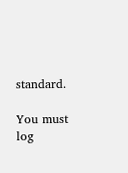standard.

You must log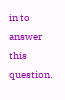in to answer this question.